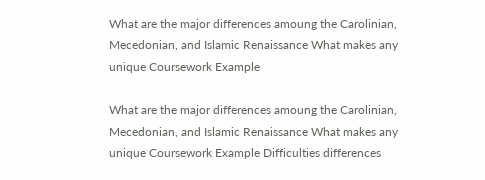What are the major differences amoung the Carolinian, Mecedonian, and Islamic Renaissance What makes any unique Coursework Example

What are the major differences amoung the Carolinian, Mecedonian, and Islamic Renaissance What makes any unique Coursework Example Difficulties differences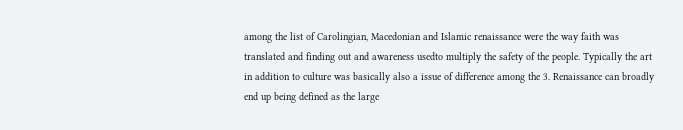among the list of Carolingian, Macedonian and Islamic renaissance were the way faith was translated and finding out and awareness usedto multiply the safety of the people. Typically the art in addition to culture was basically also a issue of difference among the 3. Renaissance can broadly end up being defined as the large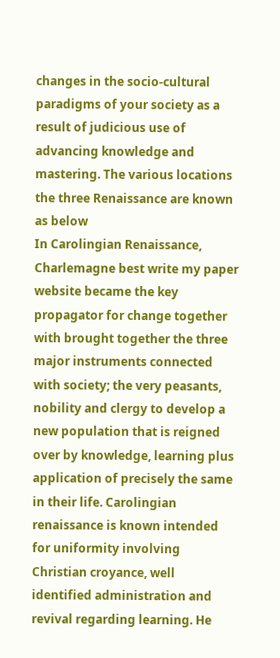changes in the socio-cultural paradigms of your society as a result of judicious use of advancing knowledge and mastering. The various locations the three Renaissance are known as below
In Carolingian Renaissance, Charlemagne best write my paper website became the key propagator for change together with brought together the three major instruments connected with society; the very peasants, nobility and clergy to develop a new population that is reigned over by knowledge, learning plus application of precisely the same in their life. Carolingian renaissance is known intended for uniformity involving Christian croyance, well identified administration and revival regarding learning. He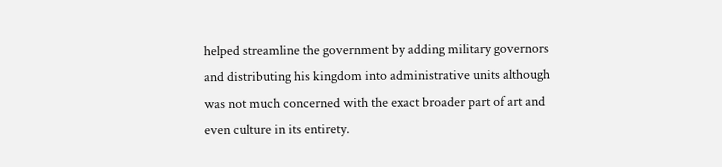helped streamline the government by adding military governors and distributing his kingdom into administrative units although was not much concerned with the exact broader part of art and even culture in its entirety.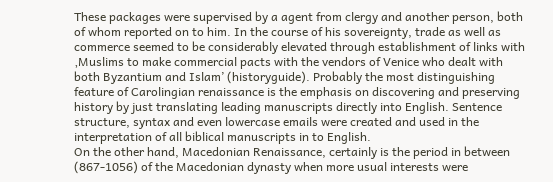These packages were supervised by a agent from clergy and another person, both of whom reported on to him. In the course of his sovereignty, trade as well as commerce seemed to be considerably elevated through establishment of links with ‚Muslims to make commercial pacts with the vendors of Venice who dealt with both Byzantium and Islam’ (historyguide). Probably the most distinguishing feature of Carolingian renaissance is the emphasis on discovering and preserving history by just translating leading manuscripts directly into English. Sentence structure, syntax and even lowercase emails were created and used in the interpretation of all biblical manuscripts in to English.
On the other hand, Macedonian Renaissance, certainly is the period in between (867-1056) of the Macedonian dynasty when more usual interests were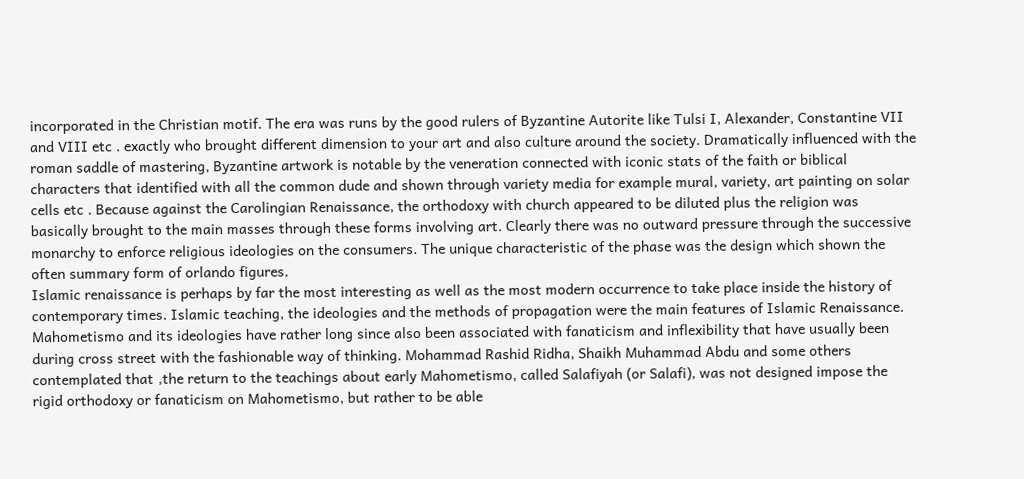incorporated in the Christian motif. The era was runs by the good rulers of Byzantine Autorite like Tulsi I, Alexander, Constantine VII and VIII etc . exactly who brought different dimension to your art and also culture around the society. Dramatically influenced with the roman saddle of mastering, Byzantine artwork is notable by the veneration connected with iconic stats of the faith or biblical characters that identified with all the common dude and shown through variety media for example mural, variety, art painting on solar cells etc . Because against the Carolingian Renaissance, the orthodoxy with church appeared to be diluted plus the religion was basically brought to the main masses through these forms involving art. Clearly there was no outward pressure through the successive monarchy to enforce religious ideologies on the consumers. The unique characteristic of the phase was the design which shown the often summary form of orlando figures.
Islamic renaissance is perhaps by far the most interesting as well as the most modern occurrence to take place inside the history of contemporary times. Islamic teaching, the ideologies and the methods of propagation were the main features of Islamic Renaissance. Mahometismo and its ideologies have rather long since also been associated with fanaticism and inflexibility that have usually been during cross street with the fashionable way of thinking. Mohammad Rashid Ridha, Shaikh Muhammad Abdu and some others contemplated that ‚the return to the teachings about early Mahometismo, called Salafiyah (or Salafi), was not designed impose the rigid orthodoxy or fanaticism on Mahometismo, but rather to be able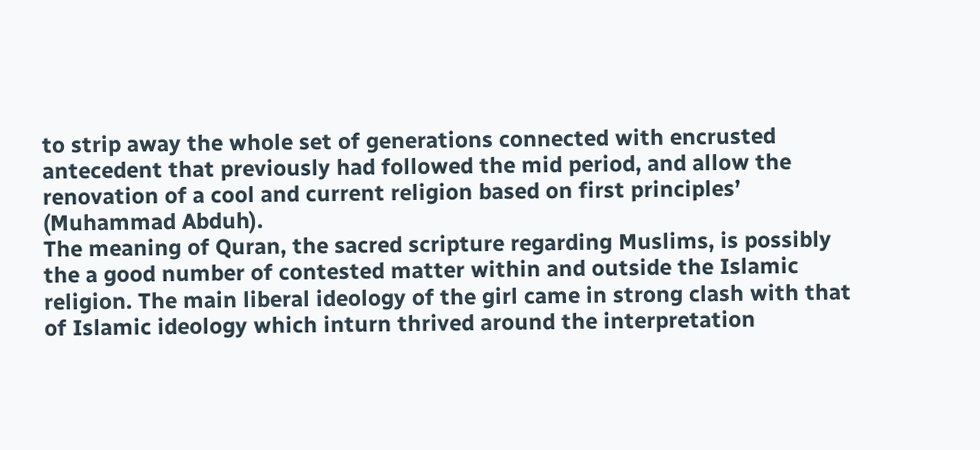to strip away the whole set of generations connected with encrusted antecedent that previously had followed the mid period, and allow the renovation of a cool and current religion based on first principles’ (Muhammad Abduh).
The meaning of Quran, the sacred scripture regarding Muslims, is possibly the a good number of contested matter within and outside the Islamic religion. The main liberal ideology of the girl came in strong clash with that of Islamic ideology which inturn thrived around the interpretation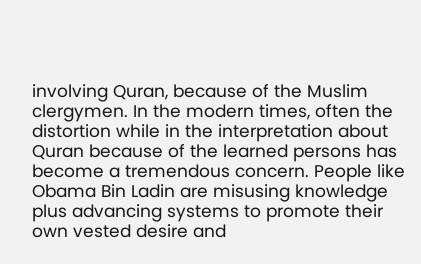involving Quran, because of the Muslim clergymen. In the modern times, often the distortion while in the interpretation about Quran because of the learned persons has become a tremendous concern. People like Obama Bin Ladin are misusing knowledge plus advancing systems to promote their own vested desire and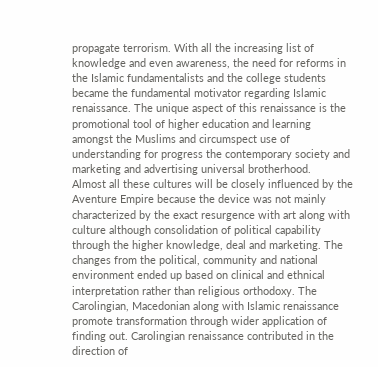propagate terrorism. With all the increasing list of knowledge and even awareness, the need for reforms in the Islamic fundamentalists and the college students became the fundamental motivator regarding Islamic renaissance. The unique aspect of this renaissance is the promotional tool of higher education and learning amongst the Muslims and circumspect use of understanding for progress the contemporary society and marketing and advertising universal brotherhood.
Almost all these cultures will be closely influenced by the Aventure Empire because the device was not mainly characterized by the exact resurgence with art along with culture although consolidation of political capability through the higher knowledge, deal and marketing. The changes from the political, community and national environment ended up based on clinical and ethnical interpretation rather than religious orthodoxy. The Carolingian, Macedonian along with Islamic renaissance promote transformation through wider application of finding out. Carolingian renaissance contributed in the direction of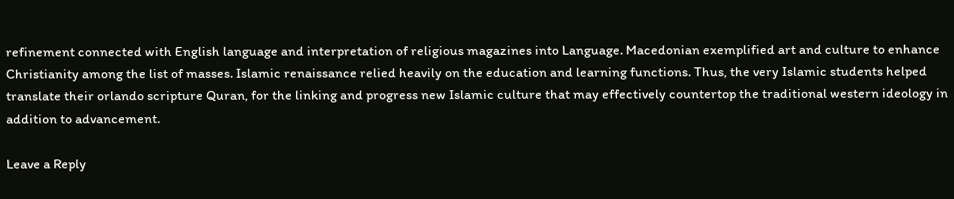refinement connected with English language and interpretation of religious magazines into Language. Macedonian exemplified art and culture to enhance Christianity among the list of masses. Islamic renaissance relied heavily on the education and learning functions. Thus, the very Islamic students helped translate their orlando scripture Quran, for the linking and progress new Islamic culture that may effectively countertop the traditional western ideology in addition to advancement.

Leave a Reply